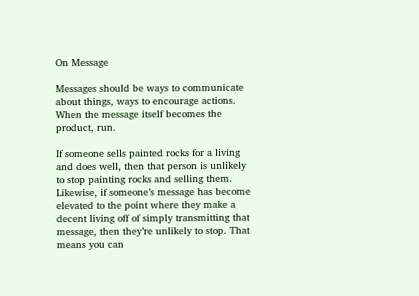On Message

Messages should be ways to communicate about things, ways to encourage actions. When the message itself becomes the product, run.

If someone sells painted rocks for a living and does well, then that person is unlikely to stop painting rocks and selling them. Likewise, if someone’s message has become elevated to the point where they make a decent living off of simply transmitting that message, then they’re unlikely to stop. That means you can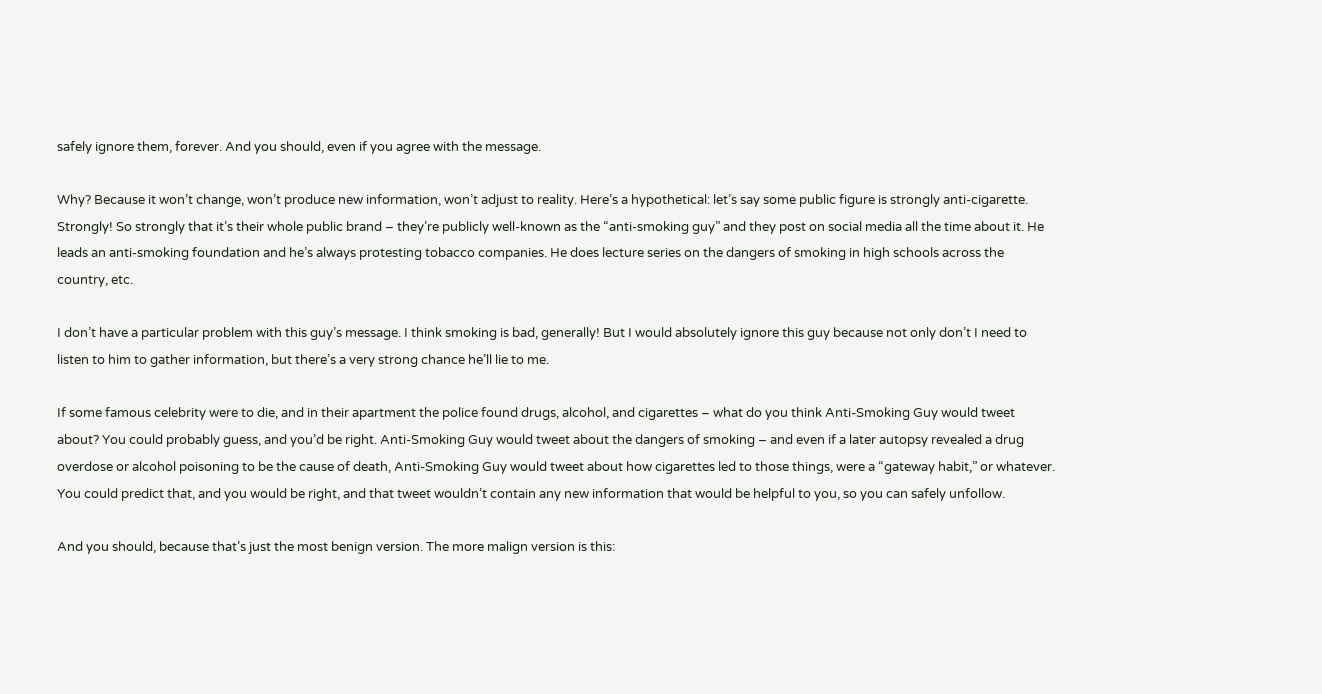safely ignore them, forever. And you should, even if you agree with the message.

Why? Because it won’t change, won’t produce new information, won’t adjust to reality. Here’s a hypothetical: let’s say some public figure is strongly anti-cigarette. Strongly! So strongly that it’s their whole public brand – they’re publicly well-known as the “anti-smoking guy” and they post on social media all the time about it. He leads an anti-smoking foundation and he’s always protesting tobacco companies. He does lecture series on the dangers of smoking in high schools across the country, etc.

I don’t have a particular problem with this guy’s message. I think smoking is bad, generally! But I would absolutely ignore this guy because not only don’t I need to listen to him to gather information, but there’s a very strong chance he’ll lie to me.

If some famous celebrity were to die, and in their apartment the police found drugs, alcohol, and cigarettes – what do you think Anti-Smoking Guy would tweet about? You could probably guess, and you’d be right. Anti-Smoking Guy would tweet about the dangers of smoking – and even if a later autopsy revealed a drug overdose or alcohol poisoning to be the cause of death, Anti-Smoking Guy would tweet about how cigarettes led to those things, were a “gateway habit,” or whatever. You could predict that, and you would be right, and that tweet wouldn’t contain any new information that would be helpful to you, so you can safely unfollow.

And you should, because that’s just the most benign version. The more malign version is this: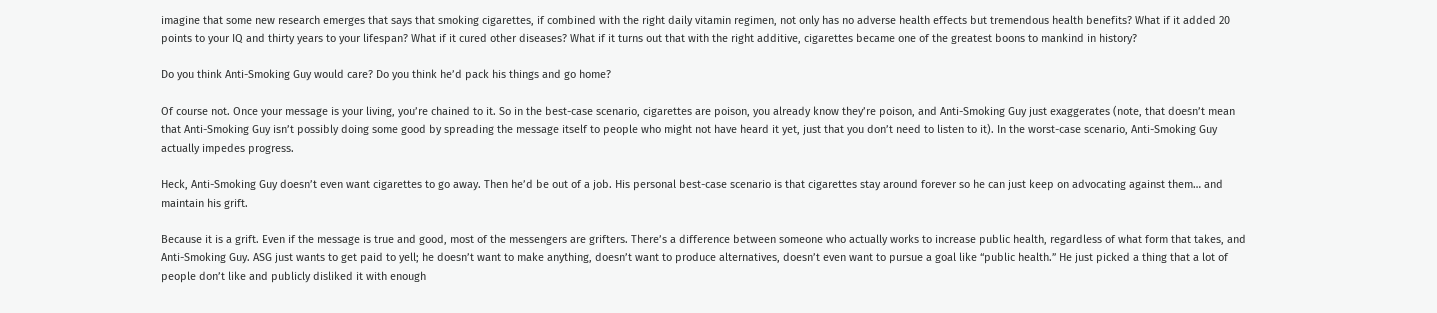imagine that some new research emerges that says that smoking cigarettes, if combined with the right daily vitamin regimen, not only has no adverse health effects but tremendous health benefits? What if it added 20 points to your IQ and thirty years to your lifespan? What if it cured other diseases? What if it turns out that with the right additive, cigarettes became one of the greatest boons to mankind in history?

Do you think Anti-Smoking Guy would care? Do you think he’d pack his things and go home?

Of course not. Once your message is your living, you’re chained to it. So in the best-case scenario, cigarettes are poison, you already know they’re poison, and Anti-Smoking Guy just exaggerates (note, that doesn’t mean that Anti-Smoking Guy isn’t possibly doing some good by spreading the message itself to people who might not have heard it yet, just that you don’t need to listen to it). In the worst-case scenario, Anti-Smoking Guy actually impedes progress.

Heck, Anti-Smoking Guy doesn’t even want cigarettes to go away. Then he’d be out of a job. His personal best-case scenario is that cigarettes stay around forever so he can just keep on advocating against them… and maintain his grift.

Because it is a grift. Even if the message is true and good, most of the messengers are grifters. There’s a difference between someone who actually works to increase public health, regardless of what form that takes, and Anti-Smoking Guy. ASG just wants to get paid to yell; he doesn’t want to make anything, doesn’t want to produce alternatives, doesn’t even want to pursue a goal like “public health.” He just picked a thing that a lot of people don’t like and publicly disliked it with enough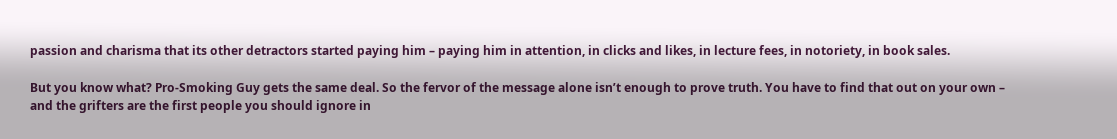passion and charisma that its other detractors started paying him – paying him in attention, in clicks and likes, in lecture fees, in notoriety, in book sales.

But you know what? Pro-Smoking Guy gets the same deal. So the fervor of the message alone isn’t enough to prove truth. You have to find that out on your own – and the grifters are the first people you should ignore in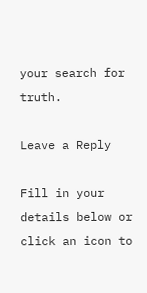your search for truth.

Leave a Reply

Fill in your details below or click an icon to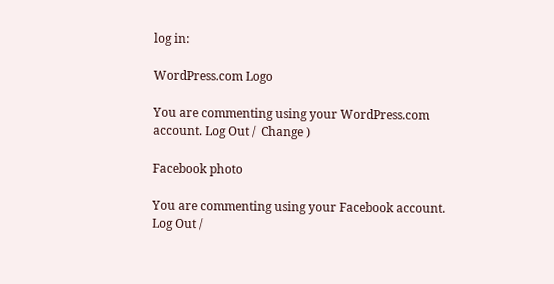log in:

WordPress.com Logo

You are commenting using your WordPress.com account. Log Out /  Change )

Facebook photo

You are commenting using your Facebook account. Log Out /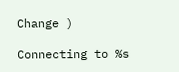Change )

Connecting to %s